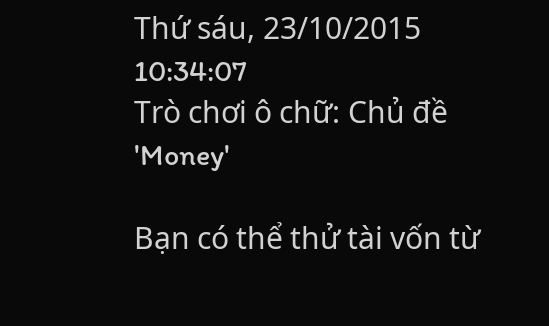Thứ sáu, 23/10/2015 10:34:07
Trò chơi ô chữ: Chủ đề 'Money'

Bạn có thể thử tài vốn từ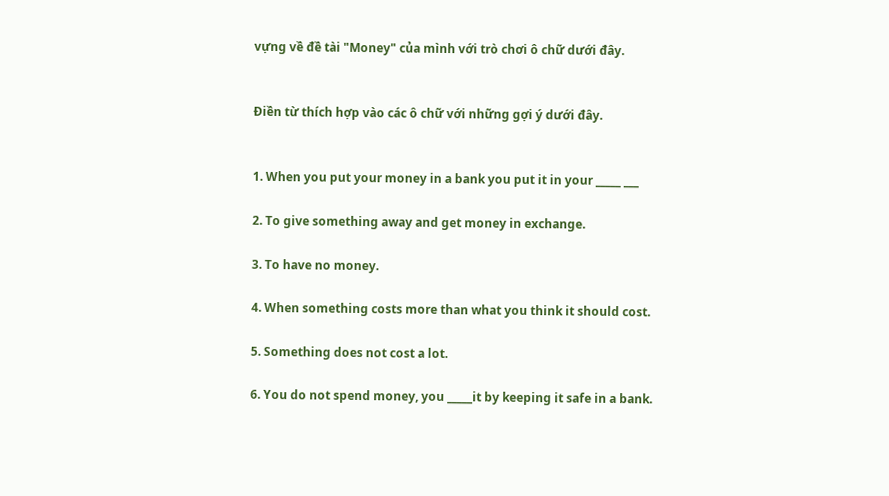vựng về đề tài "Money" của mình với trò chơi ô chữ dưới đây.


Điền từ thích hợp vào các ô chữ với những gợi ý dưới đây.


1. When you put your money in a bank you put it in your _____ ___

2. To give something away and get money in exchange.

3. To have no money.

4. When something costs more than what you think it should cost.

5. Something does not cost a lot.

6. You do not spend money, you _____it by keeping it safe in a bank.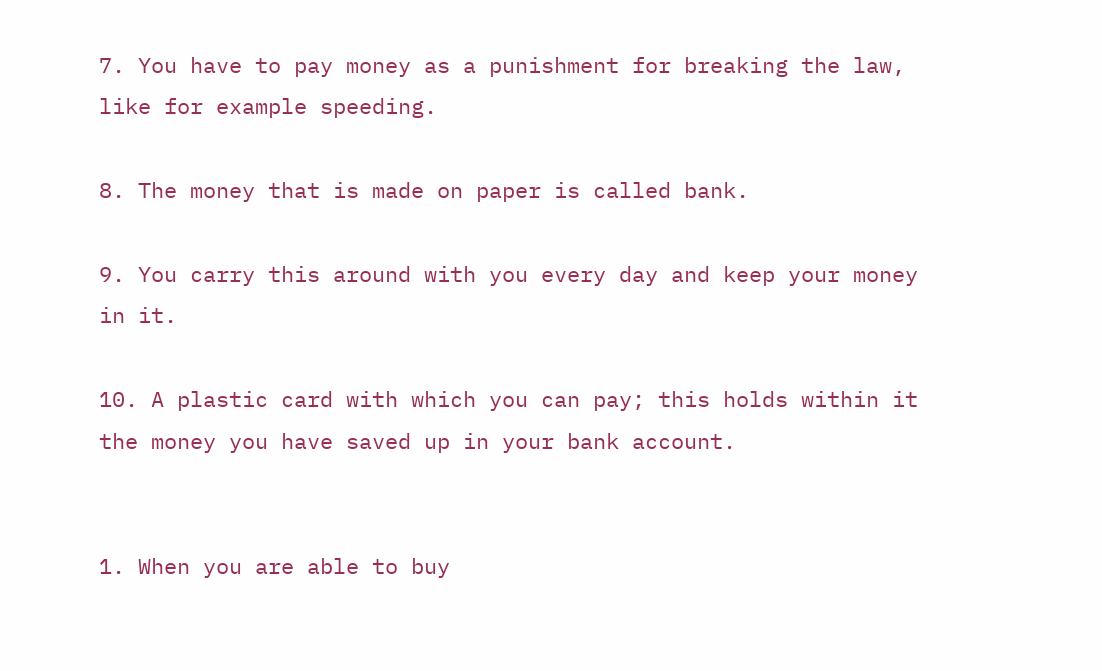7. You have to pay money as a punishment for breaking the law, like for example speeding.

8. The money that is made on paper is called bank.

9. You carry this around with you every day and keep your money in it.

10. A plastic card with which you can pay; this holds within it the money you have saved up in your bank account.


1. When you are able to buy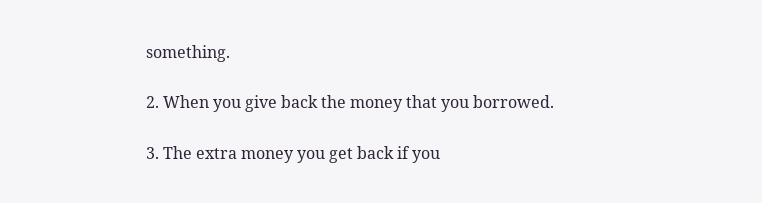something.

2. When you give back the money that you borrowed.

3. The extra money you get back if you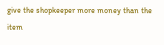give the shopkeeper more money than the item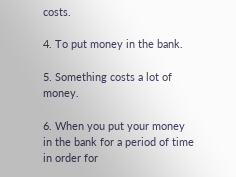costs.

4. To put money in the bank.

5. Something costs a lot of money.

6. When you put your money in the bank for a period of time in order for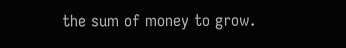the sum of money to grow.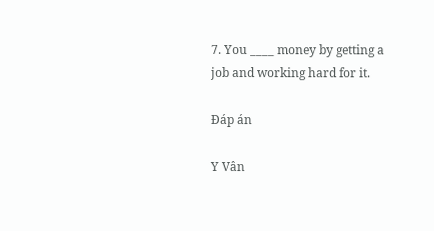7. You ____ money by getting a job and working hard for it.

Đáp án

Y Vân